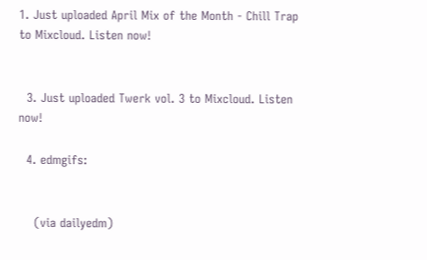1. Just uploaded April Mix of the Month - Chill Trap to Mixcloud. Listen now!


  3. Just uploaded Twerk vol. 3 to Mixcloud. Listen now!

  4. edmgifs:


    (via dailyedm)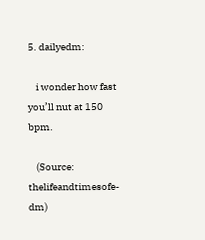5. dailyedm:

    i wonder how fast you’ll nut at 150 bpm.

    (Source: thelifeandtimesofe-dm)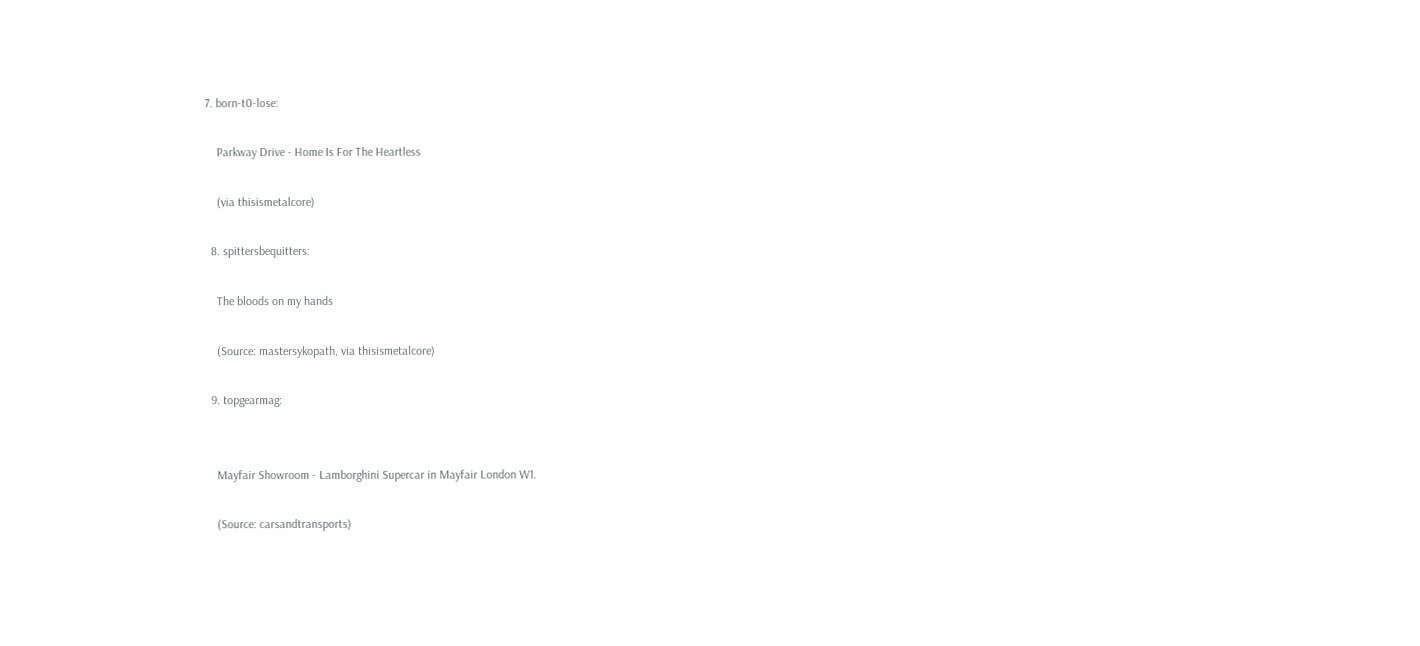7. born-t0-lose:

    Parkway Drive - Home Is For The Heartless

    (via thisismetalcore)

  8. spittersbequitters:

    The bloods on my hands

    (Source: mastersykopath, via thisismetalcore)

  9. topgearmag:


    Mayfair Showroom - Lamborghini Supercar in Mayfair London W1.

    (Source: carsandtransports)